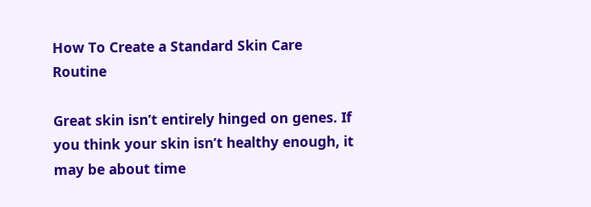How To Create a Standard Skin Care Routine

Great skin isn’t entirely hinged on genes. If you think your skin isn’t healthy enough, it may be about time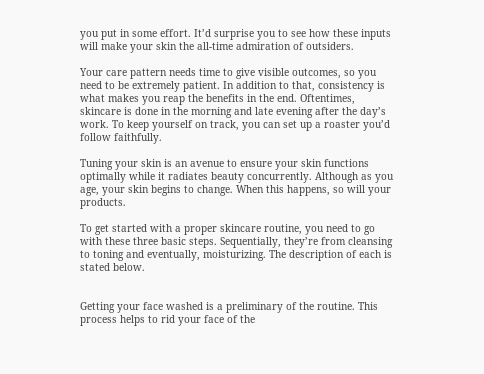you put in some effort. It’d surprise you to see how these inputs will make your skin the all-time admiration of outsiders.

Your care pattern needs time to give visible outcomes, so you need to be extremely patient. In addition to that, consistency is what makes you reap the benefits in the end. Oftentimes, skincare is done in the morning and late evening after the day’s work. To keep yourself on track, you can set up a roaster you’d follow faithfully.

Tuning your skin is an avenue to ensure your skin functions optimally while it radiates beauty concurrently. Although as you age, your skin begins to change. When this happens, so will your products.

To get started with a proper skincare routine, you need to go with these three basic steps. Sequentially, they’re from cleansing to toning and eventually, moisturizing. The description of each is stated below.


Getting your face washed is a preliminary of the routine. This process helps to rid your face of the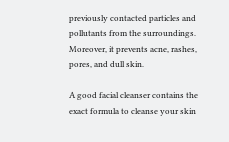previously contacted particles and pollutants from the surroundings. Moreover, it prevents acne, rashes, pores, and dull skin.

A good facial cleanser contains the exact formula to cleanse your skin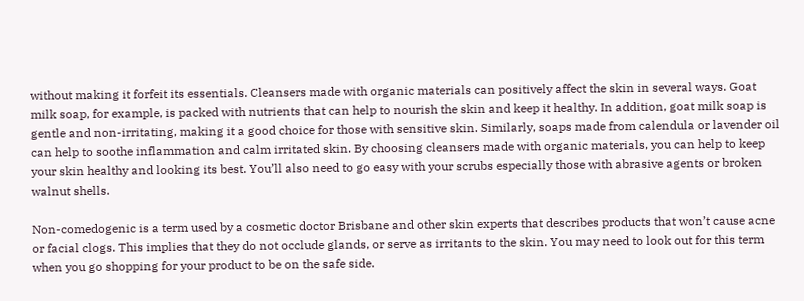without making it forfeit its essentials. Cleansers made with organic materials can positively affect the skin in several ways. Goat milk soap, for example, is packed with nutrients that can help to nourish the skin and keep it healthy. In addition, goat milk soap is gentle and non-irritating, making it a good choice for those with sensitive skin. Similarly, soaps made from calendula or lavender oil can help to soothe inflammation and calm irritated skin. By choosing cleansers made with organic materials, you can help to keep your skin healthy and looking its best. You’ll also need to go easy with your scrubs especially those with abrasive agents or broken walnut shells.

Non-comedogenic is a term used by a cosmetic doctor Brisbane and other skin experts that describes products that won’t cause acne or facial clogs. This implies that they do not occlude glands, or serve as irritants to the skin. You may need to look out for this term when you go shopping for your product to be on the safe side.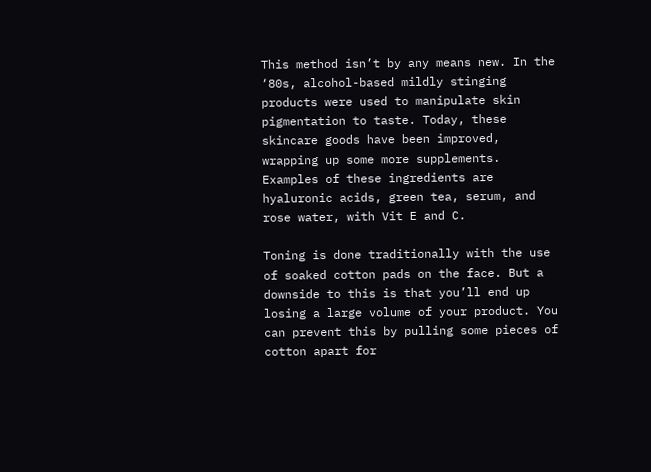This method isn’t by any means new. In the ‘80s, alcohol-based mildly stinging products were used to manipulate skin pigmentation to taste. Today, these skincare goods have been improved, wrapping up some more supplements. Examples of these ingredients are hyaluronic acids, green tea, serum, and rose water, with Vit E and C.

Toning is done traditionally with the use of soaked cotton pads on the face. But a downside to this is that you’ll end up losing a large volume of your product. You can prevent this by pulling some pieces of cotton apart for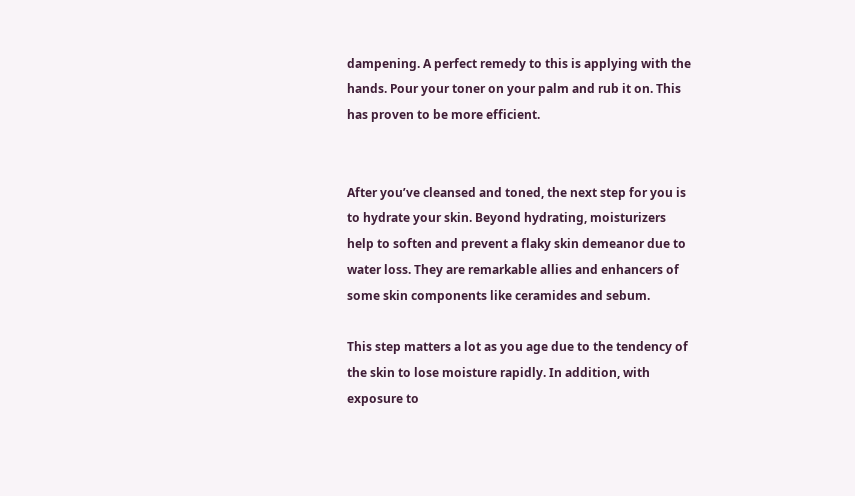dampening. A perfect remedy to this is applying with the hands. Pour your toner on your palm and rub it on. This has proven to be more efficient.


After you’ve cleansed and toned, the next step for you is to hydrate your skin. Beyond hydrating, moisturizers help to soften and prevent a flaky skin demeanor due to water loss. They are remarkable allies and enhancers of some skin components like ceramides and sebum.

This step matters a lot as you age due to the tendency of the skin to lose moisture rapidly. In addition, with exposure to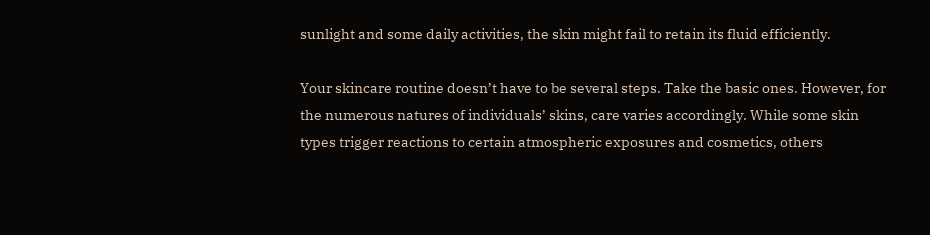sunlight and some daily activities, the skin might fail to retain its fluid efficiently.

Your skincare routine doesn’t have to be several steps. Take the basic ones. However, for the numerous natures of individuals’ skins, care varies accordingly. While some skin types trigger reactions to certain atmospheric exposures and cosmetics, others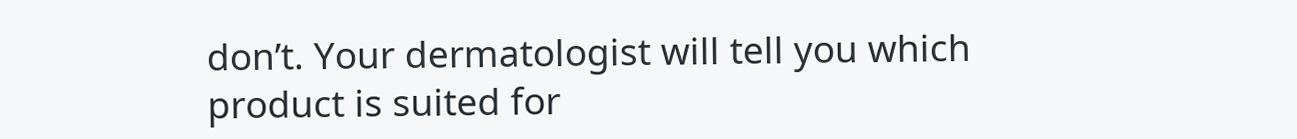don’t. Your dermatologist will tell you which product is suited for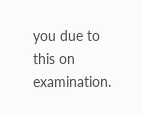you due to this on examination.